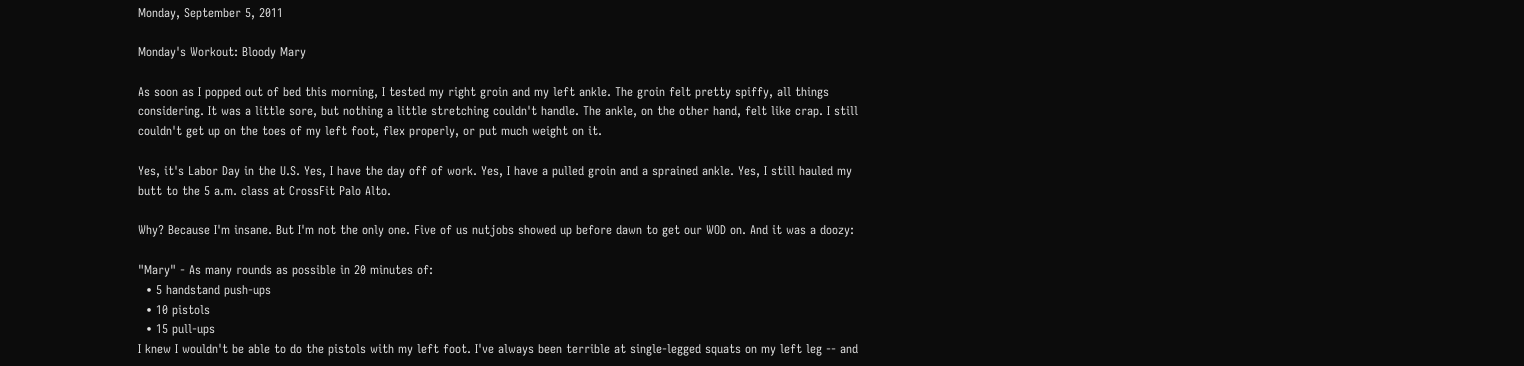Monday, September 5, 2011

Monday's Workout: Bloody Mary

As soon as I popped out of bed this morning, I tested my right groin and my left ankle. The groin felt pretty spiffy, all things considering. It was a little sore, but nothing a little stretching couldn't handle. The ankle, on the other hand, felt like crap. I still couldn't get up on the toes of my left foot, flex properly, or put much weight on it.

Yes, it's Labor Day in the U.S. Yes, I have the day off of work. Yes, I have a pulled groin and a sprained ankle. Yes, I still hauled my butt to the 5 a.m. class at CrossFit Palo Alto.

Why? Because I'm insane. But I'm not the only one. Five of us nutjobs showed up before dawn to get our WOD on. And it was a doozy:

"Mary" - As many rounds as possible in 20 minutes of:
  • 5 handstand push-ups
  • 10 pistols
  • 15 pull-ups
I knew I wouldn't be able to do the pistols with my left foot. I've always been terrible at single-legged squats on my left leg -- and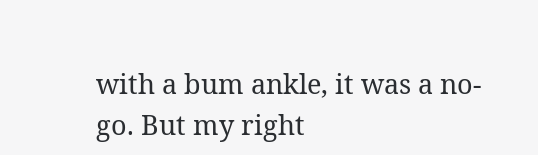with a bum ankle, it was a no-go. But my right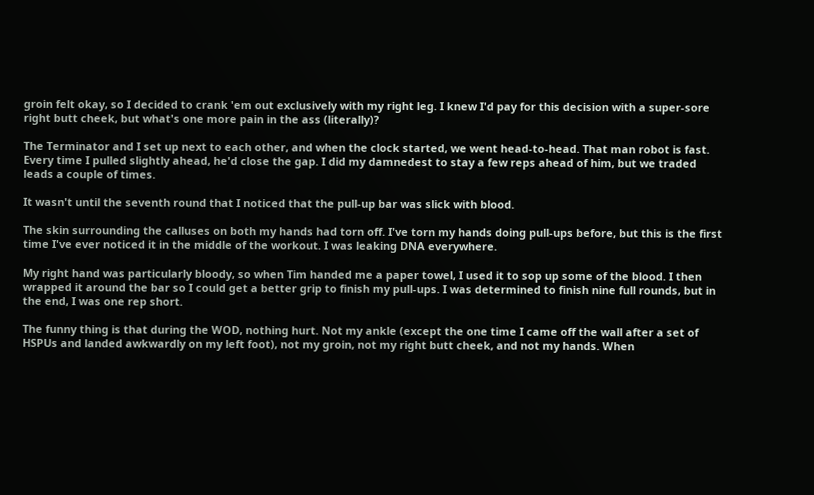groin felt okay, so I decided to crank 'em out exclusively with my right leg. I knew I'd pay for this decision with a super-sore right butt cheek, but what's one more pain in the ass (literally)?

The Terminator and I set up next to each other, and when the clock started, we went head-to-head. That man robot is fast. Every time I pulled slightly ahead, he'd close the gap. I did my damnedest to stay a few reps ahead of him, but we traded leads a couple of times.

It wasn't until the seventh round that I noticed that the pull-up bar was slick with blood.

The skin surrounding the calluses on both my hands had torn off. I've torn my hands doing pull-ups before, but this is the first time I've ever noticed it in the middle of the workout. I was leaking DNA everywhere.

My right hand was particularly bloody, so when Tim handed me a paper towel, I used it to sop up some of the blood. I then wrapped it around the bar so I could get a better grip to finish my pull-ups. I was determined to finish nine full rounds, but in the end, I was one rep short.

The funny thing is that during the WOD, nothing hurt. Not my ankle (except the one time I came off the wall after a set of HSPUs and landed awkwardly on my left foot), not my groin, not my right butt cheek, and not my hands. When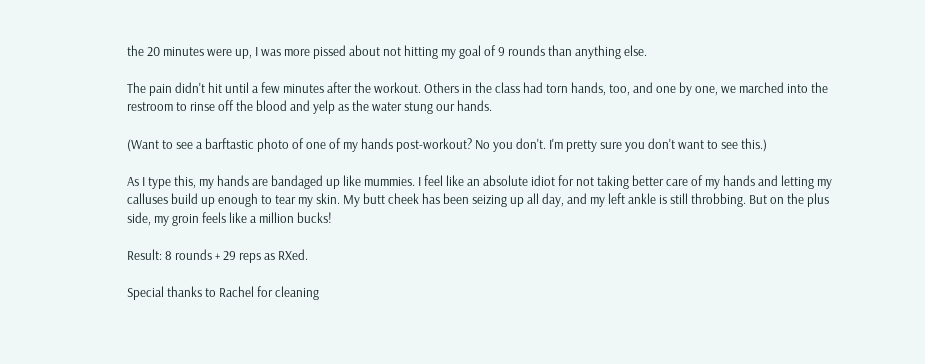the 20 minutes were up, I was more pissed about not hitting my goal of 9 rounds than anything else.

The pain didn't hit until a few minutes after the workout. Others in the class had torn hands, too, and one by one, we marched into the restroom to rinse off the blood and yelp as the water stung our hands.

(Want to see a barftastic photo of one of my hands post-workout? No you don't. I'm pretty sure you don't want to see this.)

As I type this, my hands are bandaged up like mummies. I feel like an absolute idiot for not taking better care of my hands and letting my calluses build up enough to tear my skin. My butt cheek has been seizing up all day, and my left ankle is still throbbing. But on the plus side, my groin feels like a million bucks!

Result: 8 rounds + 29 reps as RXed.

Special thanks to Rachel for cleaning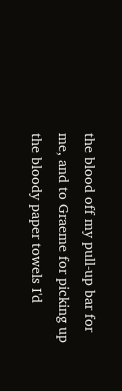the blood off my pull-up bar for me, and to Graeme for picking up the bloody paper towels I'd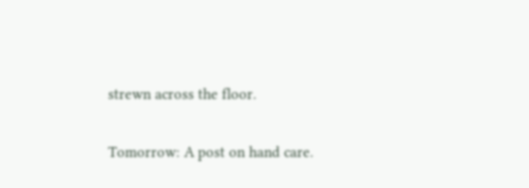strewn across the floor.

Tomorrow: A post on hand care.